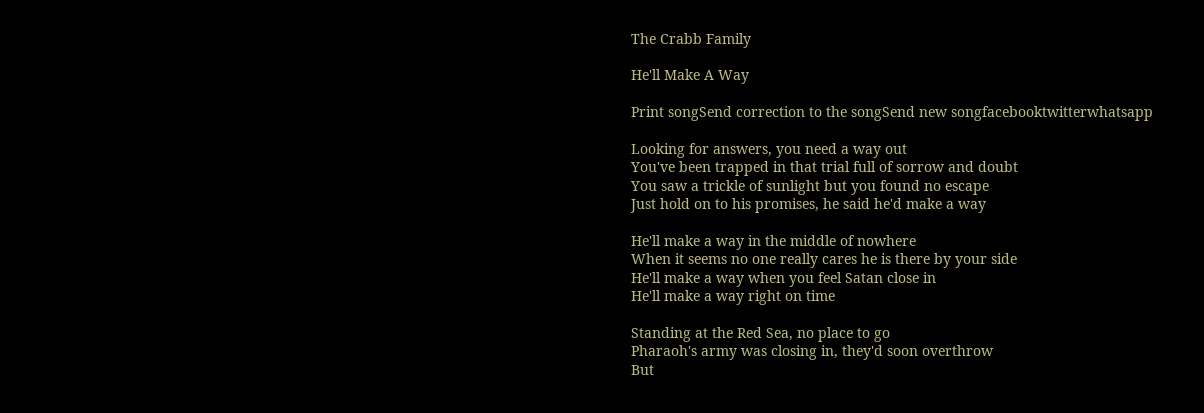The Crabb Family

He'll Make A Way

Print songSend correction to the songSend new songfacebooktwitterwhatsapp

Looking for answers, you need a way out
You've been trapped in that trial full of sorrow and doubt
You saw a trickle of sunlight but you found no escape
Just hold on to his promises, he said he'd make a way

He'll make a way in the middle of nowhere
When it seems no one really cares he is there by your side
He'll make a way when you feel Satan close in
He'll make a way right on time

Standing at the Red Sea, no place to go
Pharaoh's army was closing in, they'd soon overthrow
But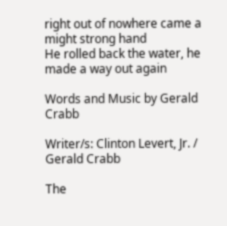right out of nowhere came a might strong hand
He rolled back the water, he made a way out again

Words and Music by Gerald Crabb

Writer/s: Clinton Levert, Jr. / Gerald Crabb

The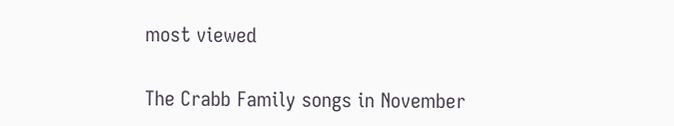most viewed

The Crabb Family songs in November